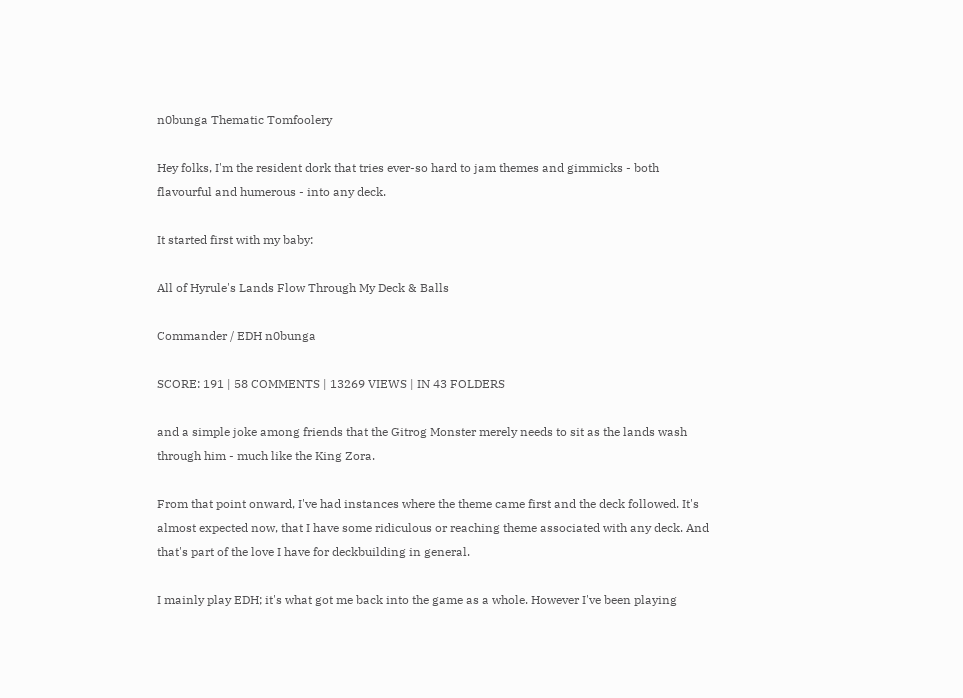n0bunga Thematic Tomfoolery

Hey folks, I'm the resident dork that tries ever-so hard to jam themes and gimmicks - both flavourful and humerous - into any deck.

It started first with my baby:

All of Hyrule's Lands Flow Through My Deck & Balls

Commander / EDH n0bunga

SCORE: 191 | 58 COMMENTS | 13269 VIEWS | IN 43 FOLDERS

and a simple joke among friends that the Gitrog Monster merely needs to sit as the lands wash through him - much like the King Zora.

From that point onward, I've had instances where the theme came first and the deck followed. It's almost expected now, that I have some ridiculous or reaching theme associated with any deck. And that's part of the love I have for deckbuilding in general.

I mainly play EDH; it's what got me back into the game as a whole. However I've been playing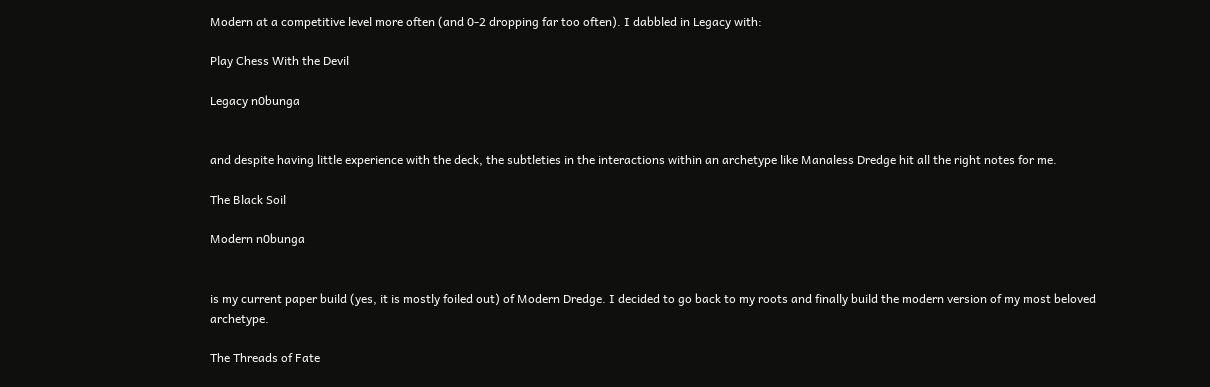Modern at a competitive level more often (and 0-2 dropping far too often). I dabbled in Legacy with:

Play Chess With the Devil

Legacy n0bunga


and despite having little experience with the deck, the subtleties in the interactions within an archetype like Manaless Dredge hit all the right notes for me.

The Black Soil

Modern n0bunga


is my current paper build (yes, it is mostly foiled out) of Modern Dredge. I decided to go back to my roots and finally build the modern version of my most beloved archetype.

The Threads of Fate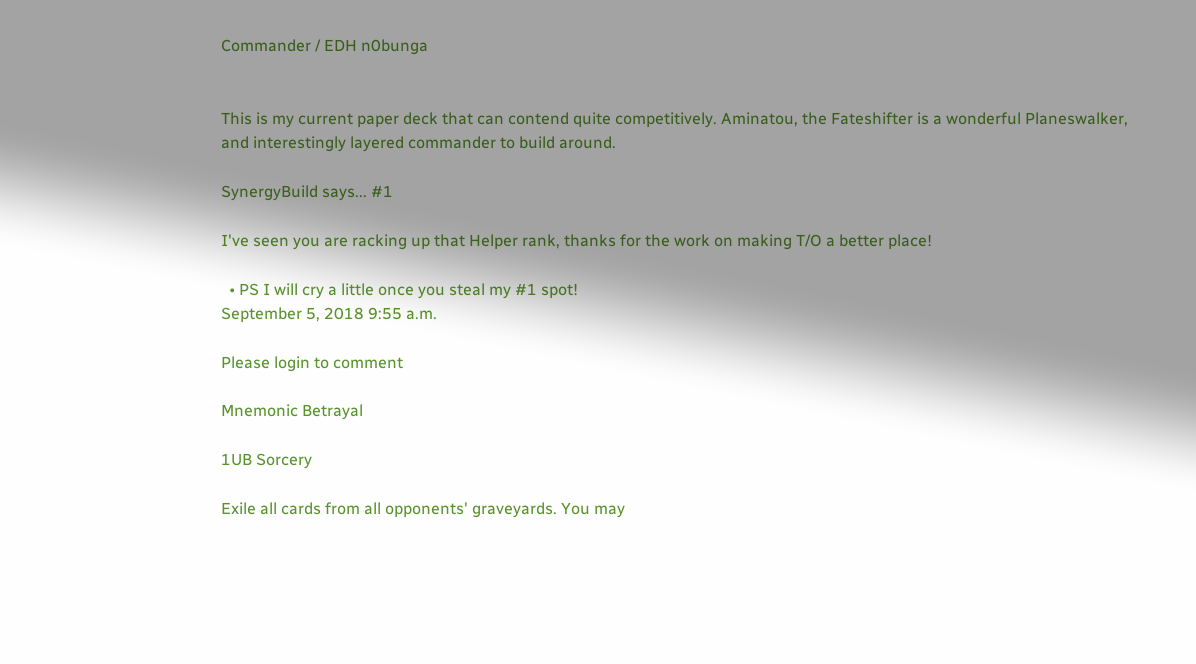Commander / EDH n0bunga


This is my current paper deck that can contend quite competitively. Aminatou, the Fateshifter is a wonderful Planeswalker, and interestingly layered commander to build around.

SynergyBuild says... #1

I've seen you are racking up that Helper rank, thanks for the work on making T/O a better place!

  • PS I will cry a little once you steal my #1 spot!
September 5, 2018 9:55 a.m.

Please login to comment

Mnemonic Betrayal

1UB Sorcery

Exile all cards from all opponents' graveyards. You may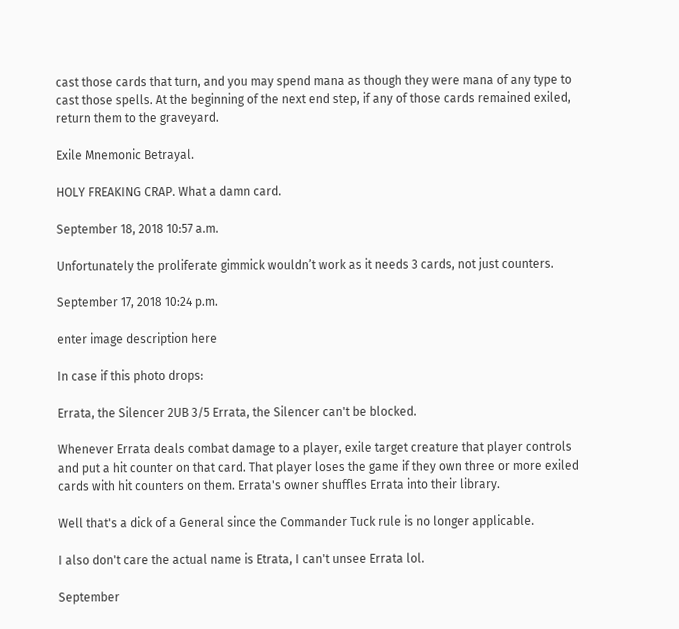cast those cards that turn, and you may spend mana as though they were mana of any type to cast those spells. At the beginning of the next end step, if any of those cards remained exiled, return them to the graveyard.

Exile Mnemonic Betrayal.

HOLY FREAKING CRAP. What a damn card.

September 18, 2018 10:57 a.m.

Unfortunately the proliferate gimmick wouldn’t work as it needs 3 cards, not just counters.

September 17, 2018 10:24 p.m.

enter image description here

In case if this photo drops:

Errata, the Silencer 2UB 3/5 Errata, the Silencer can't be blocked.

Whenever Errata deals combat damage to a player, exile target creature that player controls and put a hit counter on that card. That player loses the game if they own three or more exiled cards with hit counters on them. Errata's owner shuffles Errata into their library.

Well that's a dick of a General since the Commander Tuck rule is no longer applicable.

I also don't care the actual name is Etrata, I can't unsee Errata lol.

September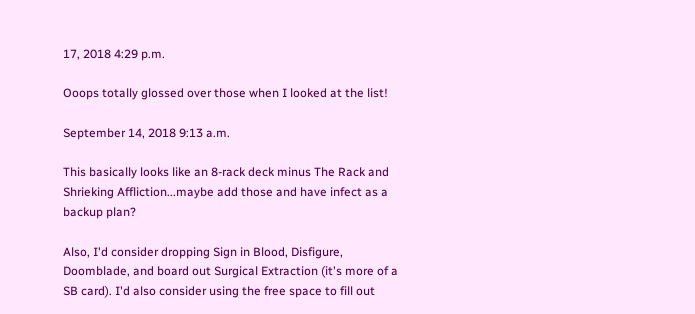17, 2018 4:29 p.m.

Ooops totally glossed over those when I looked at the list!

September 14, 2018 9:13 a.m.

This basically looks like an 8-rack deck minus The Rack and Shrieking Affliction...maybe add those and have infect as a backup plan?

Also, I'd consider dropping Sign in Blood, Disfigure, Doomblade, and board out Surgical Extraction (it's more of a SB card). I'd also consider using the free space to fill out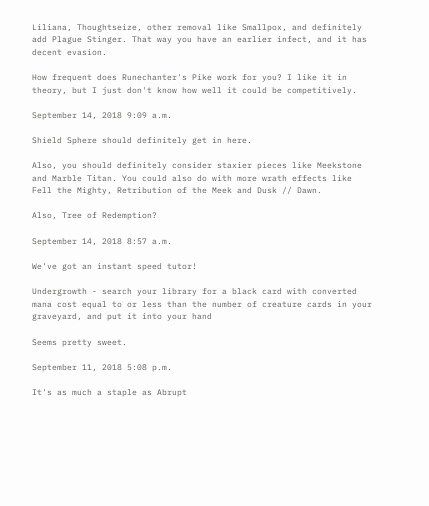Liliana, Thoughtseize, other removal like Smallpox, and definitely add Plague Stinger. That way you have an earlier infect, and it has decent evasion.

How frequent does Runechanter's Pike work for you? I like it in theory, but I just don't know how well it could be competitively.

September 14, 2018 9:09 a.m.

Shield Sphere should definitely get in here.

Also, you should definitely consider staxier pieces like Meekstone and Marble Titan. You could also do with more wrath effects like Fell the Mighty, Retribution of the Meek and Dusk // Dawn.

Also, Tree of Redemption?

September 14, 2018 8:57 a.m.

We've got an instant speed tutor!

Undergrowth - search your library for a black card with converted mana cost equal to or less than the number of creature cards in your graveyard, and put it into your hand

Seems pretty sweet.

September 11, 2018 5:08 p.m.

It's as much a staple as Abrupt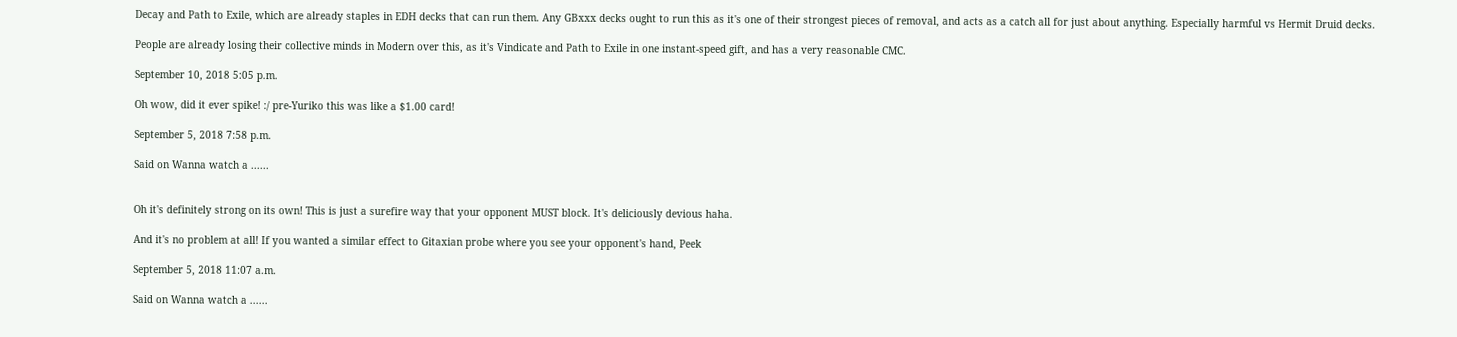Decay and Path to Exile, which are already staples in EDH decks that can run them. Any GBxxx decks ought to run this as it's one of their strongest pieces of removal, and acts as a catch all for just about anything. Especially harmful vs Hermit Druid decks.

People are already losing their collective minds in Modern over this, as it's Vindicate and Path to Exile in one instant-speed gift, and has a very reasonable CMC.

September 10, 2018 5:05 p.m.

Oh wow, did it ever spike! :/ pre-Yuriko this was like a $1.00 card!

September 5, 2018 7:58 p.m.

Said on Wanna watch a ......


Oh it's definitely strong on its own! This is just a surefire way that your opponent MUST block. It's deliciously devious haha.

And it's no problem at all! If you wanted a similar effect to Gitaxian probe where you see your opponent's hand, Peek

September 5, 2018 11:07 a.m.

Said on Wanna watch a ......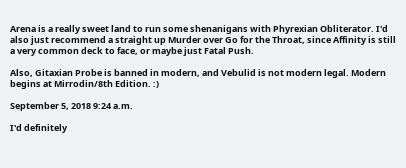Arena is a really sweet land to run some shenanigans with Phyrexian Obliterator. I'd also just recommend a straight up Murder over Go for the Throat, since Affinity is still a very common deck to face, or maybe just Fatal Push.

Also, Gitaxian Probe is banned in modern, and Vebulid is not modern legal. Modern begins at Mirrodin/8th Edition. :)

September 5, 2018 9:24 a.m.

I'd definitely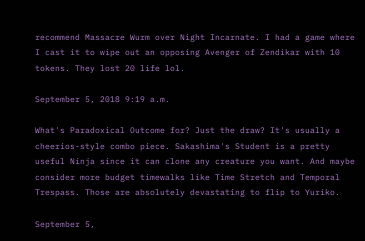recommend Massacre Wurm over Night Incarnate. I had a game where I cast it to wipe out an opposing Avenger of Zendikar with 10 tokens. They lost 20 life lol.

September 5, 2018 9:19 a.m.

What's Paradoxical Outcome for? Just the draw? It's usually a cheerios-style combo piece. Sakashima's Student is a pretty useful Ninja since it can clone any creature you want. And maybe consider more budget timewalks like Time Stretch and Temporal Trespass. Those are absolutely devastating to flip to Yuriko.

September 5,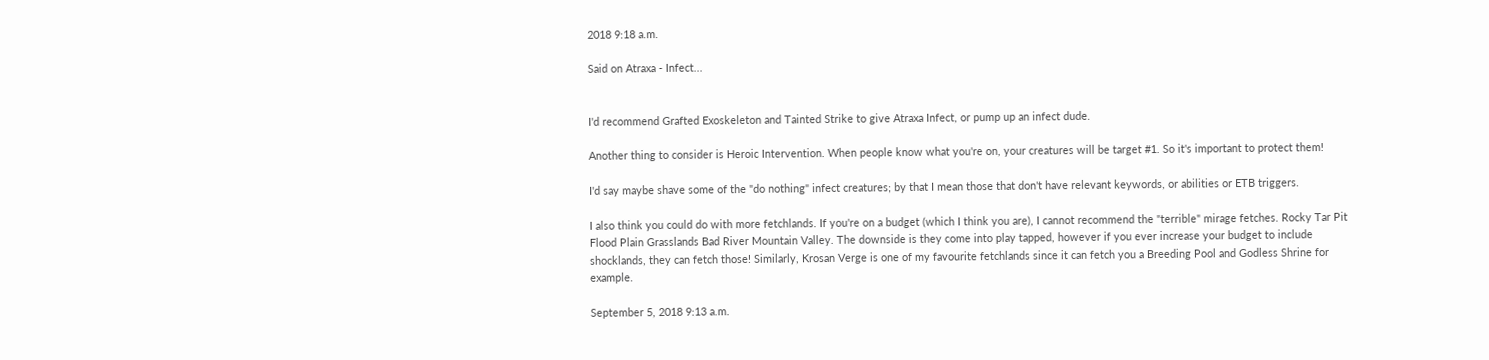2018 9:18 a.m.

Said on Atraxa - Infect...


I'd recommend Grafted Exoskeleton and Tainted Strike to give Atraxa Infect, or pump up an infect dude.

Another thing to consider is Heroic Intervention. When people know what you're on, your creatures will be target #1. So it's important to protect them!

I'd say maybe shave some of the "do nothing" infect creatures; by that I mean those that don't have relevant keywords, or abilities or ETB triggers.

I also think you could do with more fetchlands. If you're on a budget (which I think you are), I cannot recommend the "terrible" mirage fetches. Rocky Tar Pit Flood Plain Grasslands Bad River Mountain Valley. The downside is they come into play tapped, however if you ever increase your budget to include shocklands, they can fetch those! Similarly, Krosan Verge is one of my favourite fetchlands since it can fetch you a Breeding Pool and Godless Shrine for example.

September 5, 2018 9:13 a.m.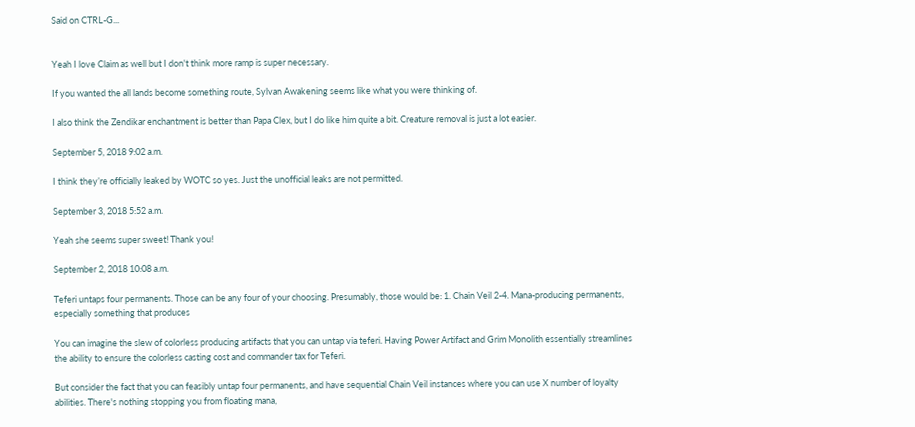Said on CTRL-G...


Yeah I love Claim as well but I don't think more ramp is super necessary.

If you wanted the all lands become something route, Sylvan Awakening seems like what you were thinking of.

I also think the Zendikar enchantment is better than Papa Clex, but I do like him quite a bit. Creature removal is just a lot easier.

September 5, 2018 9:02 a.m.

I think they’re officially leaked by WOTC so yes. Just the unofficial leaks are not permitted.

September 3, 2018 5:52 a.m.

Yeah she seems super sweet! Thank you!

September 2, 2018 10:08 a.m.

Teferi untaps four permanents. Those can be any four of your choosing. Presumably, those would be: 1. Chain Veil 2-4. Mana-producing permanents, especially something that produces

You can imagine the slew of colorless producing artifacts that you can untap via teferi. Having Power Artifact and Grim Monolith essentially streamlines the ability to ensure the colorless casting cost and commander tax for Teferi.

But consider the fact that you can feasibly untap four permanents, and have sequential Chain Veil instances where you can use X number of loyalty abilities. There's nothing stopping you from floating mana,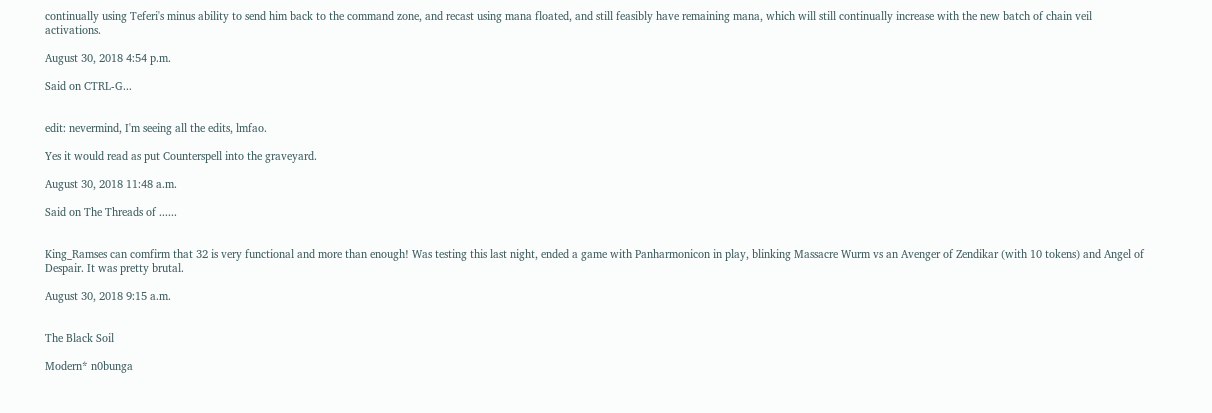continually using Teferi's minus ability to send him back to the command zone, and recast using mana floated, and still feasibly have remaining mana, which will still continually increase with the new batch of chain veil activations.

August 30, 2018 4:54 p.m.

Said on CTRL-G...


edit: nevermind, I'm seeing all the edits, lmfao.

Yes it would read as put Counterspell into the graveyard.

August 30, 2018 11:48 a.m.

Said on The Threads of ......


King_Ramses can comfirm that 32 is very functional and more than enough! Was testing this last night, ended a game with Panharmonicon in play, blinking Massacre Wurm vs an Avenger of Zendikar (with 10 tokens) and Angel of Despair. It was pretty brutal.

August 30, 2018 9:15 a.m.


The Black Soil

Modern* n0bunga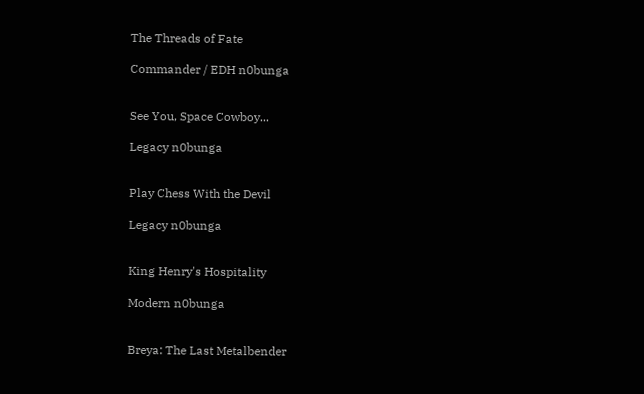The Threads of Fate

Commander / EDH n0bunga


See You, Space Cowboy...

Legacy n0bunga


Play Chess With the Devil

Legacy n0bunga


King Henry's Hospitality

Modern n0bunga


Breya: The Last Metalbender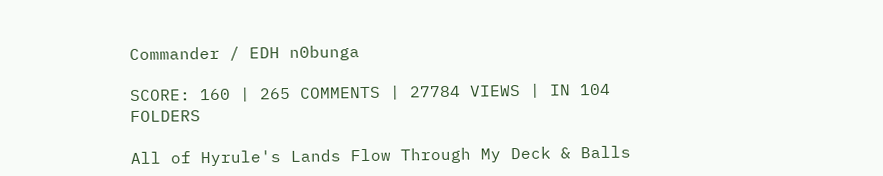Commander / EDH n0bunga

SCORE: 160 | 265 COMMENTS | 27784 VIEWS | IN 104 FOLDERS

All of Hyrule's Lands Flow Through My Deck & Balls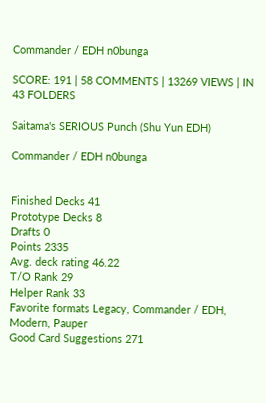Commander / EDH n0bunga

SCORE: 191 | 58 COMMENTS | 13269 VIEWS | IN 43 FOLDERS

Saitama's SERIOUS Punch (Shu Yun EDH)

Commander / EDH n0bunga


Finished Decks 41
Prototype Decks 8
Drafts 0
Points 2335
Avg. deck rating 46.22
T/O Rank 29
Helper Rank 33
Favorite formats Legacy, Commander / EDH, Modern, Pauper
Good Card Suggestions 271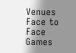Venues Face to Face Games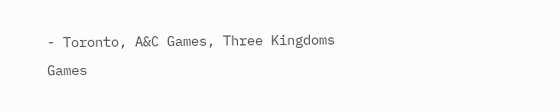- Toronto, A&C Games, Three Kingdoms Games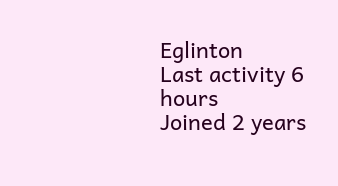Eglinton
Last activity 6 hours
Joined 2 years